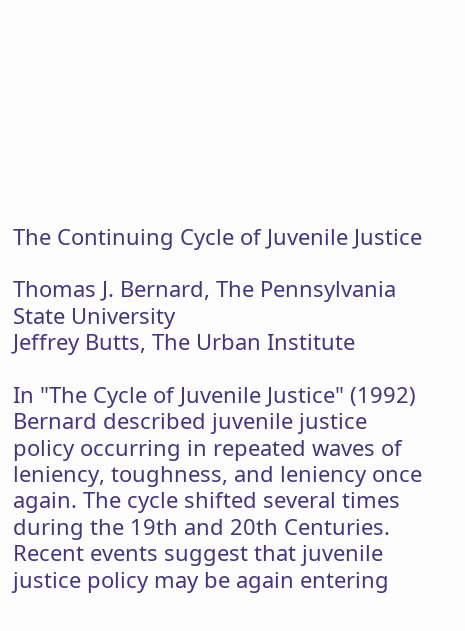The Continuing Cycle of Juvenile Justice

Thomas J. Bernard, The Pennsylvania State University
Jeffrey Butts, The Urban Institute

In "The Cycle of Juvenile Justice" (1992) Bernard described juvenile justice policy occurring in repeated waves of leniency, toughness, and leniency once again. The cycle shifted several times during the 19th and 20th Centuries. Recent events suggest that juvenile justice policy may be again entering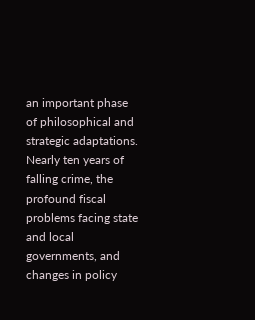an important phase of philosophical and strategic adaptations. Nearly ten years of falling crime, the profound fiscal problems facing state and local governments, and changes in policy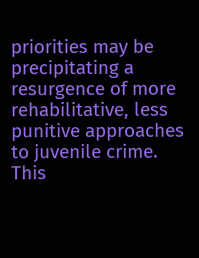priorities may be precipitating a resurgence of more rehabilitative, less punitive approaches to juvenile crime. This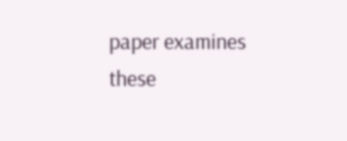paper examines these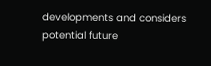developments and considers potential future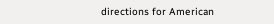directions for American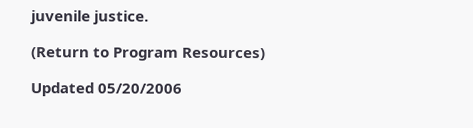juvenile justice.

(Return to Program Resources)

Updated 05/20/2006